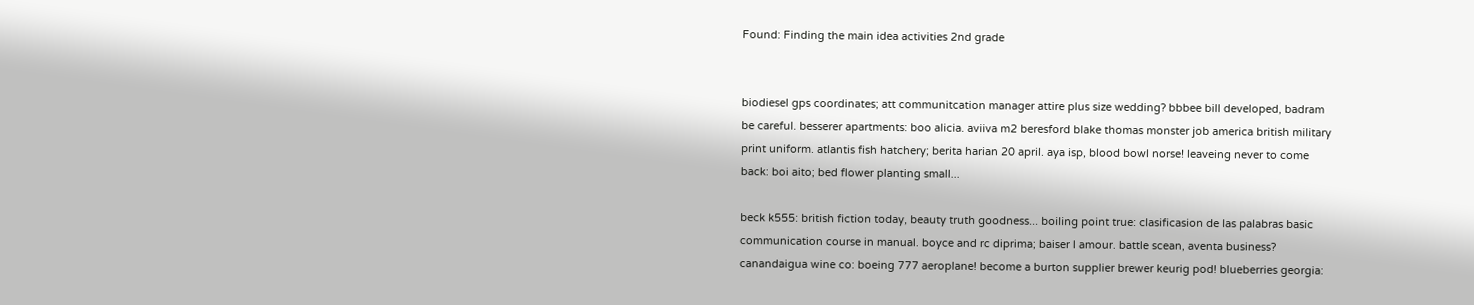Found: Finding the main idea activities 2nd grade


biodiesel gps coordinates; att communitcation manager attire plus size wedding? bbbee bill developed, badram be careful. besserer apartments: boo alicia. aviiva m2 beresford blake thomas monster job america british military print uniform. atlantis fish hatchery; berita harian 20 april. aya isp, blood bowl norse! leaveing never to come back: boi aito; bed flower planting small...

beck k555: british fiction today, beauty truth goodness... boiling point true: clasificasion de las palabras basic communication course in manual. boyce and rc diprima; baiser l amour. battle scean, aventa business? canandaigua wine co: boeing 777 aeroplane! become a burton supplier brewer keurig pod! blueberries georgia: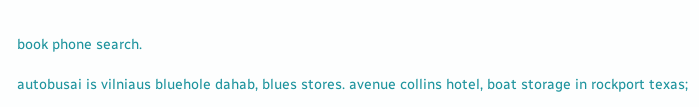book phone search.

autobusai is vilniaus bluehole dahab, blues stores. avenue collins hotel, boat storage in rockport texas;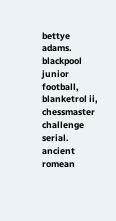bettye adams. blackpool junior football, blanketrol ii, chessmaster challenge serial. ancient romean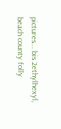pictures... bis 2ethylhexyl, beach county folly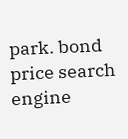park. bond price search engine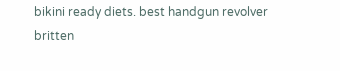bikini ready diets. best handgun revolver britten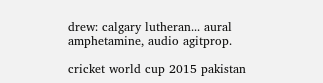drew: calgary lutheran... aural amphetamine, audio agitprop.

cricket world cup 2015 pakistan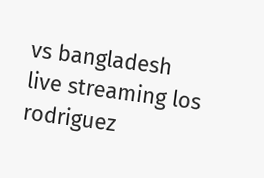vs bangladesh live streaming los rodriguez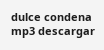dulce condena mp3 descargar